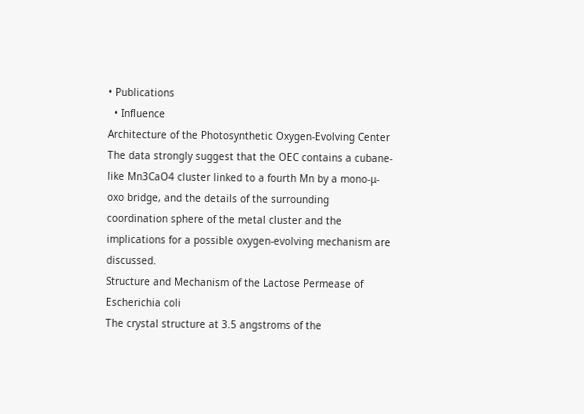• Publications
  • Influence
Architecture of the Photosynthetic Oxygen-Evolving Center
The data strongly suggest that the OEC contains a cubane-like Mn3CaO4 cluster linked to a fourth Mn by a mono-μ-oxo bridge, and the details of the surrounding coordination sphere of the metal cluster and the implications for a possible oxygen-evolving mechanism are discussed.
Structure and Mechanism of the Lactose Permease of Escherichia coli
The crystal structure at 3.5 angstroms of the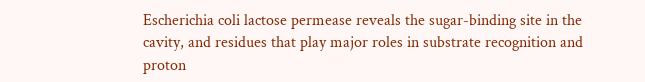Escherichia coli lactose permease reveals the sugar-binding site in the cavity, and residues that play major roles in substrate recognition and proton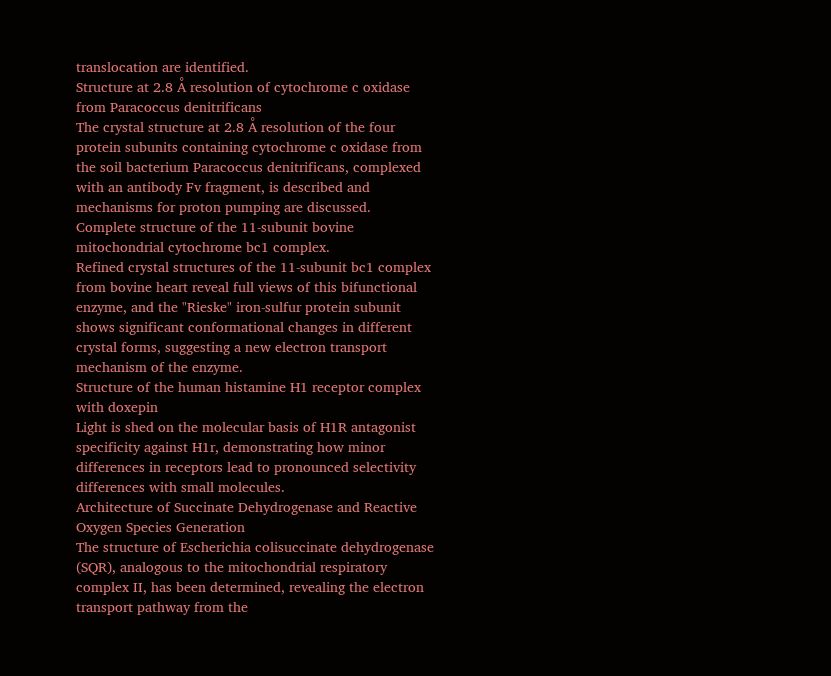translocation are identified.
Structure at 2.8 Å resolution of cytochrome c oxidase from Paracoccus denitrificans
The crystal structure at 2.8 Å resolution of the four protein subunits containing cytochrome c oxidase from the soil bacterium Paracoccus denitrificans, complexed with an antibody Fv fragment, is described and mechanisms for proton pumping are discussed.
Complete structure of the 11-subunit bovine mitochondrial cytochrome bc1 complex.
Refined crystal structures of the 11-subunit bc1 complex from bovine heart reveal full views of this bifunctional enzyme, and the "Rieske" iron-sulfur protein subunit shows significant conformational changes in different crystal forms, suggesting a new electron transport mechanism of the enzyme.
Structure of the human histamine H1 receptor complex with doxepin
Light is shed on the molecular basis of H1R antagonist specificity against H1r, demonstrating how minor differences in receptors lead to pronounced selectivity differences with small molecules.
Architecture of Succinate Dehydrogenase and Reactive Oxygen Species Generation
The structure of Escherichia colisuccinate dehydrogenase (SQR), analogous to the mitochondrial respiratory complex II, has been determined, revealing the electron transport pathway from the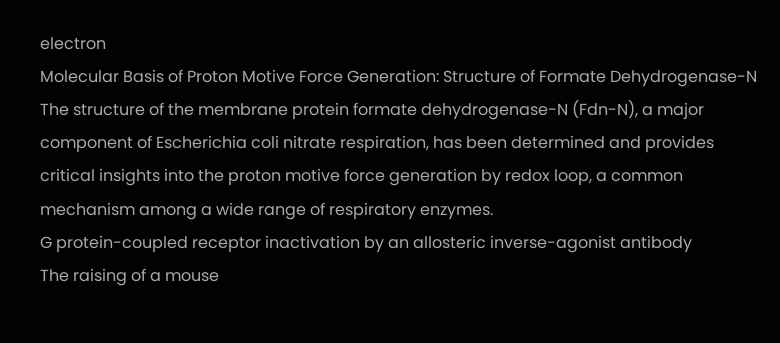electron
Molecular Basis of Proton Motive Force Generation: Structure of Formate Dehydrogenase-N
The structure of the membrane protein formate dehydrogenase-N (Fdn-N), a major component of Escherichia coli nitrate respiration, has been determined and provides critical insights into the proton motive force generation by redox loop, a common mechanism among a wide range of respiratory enzymes.
G protein-coupled receptor inactivation by an allosteric inverse-agonist antibody
The raising of a mouse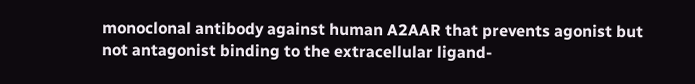monoclonal antibody against human A2AAR that prevents agonist but not antagonist binding to the extracellular ligand-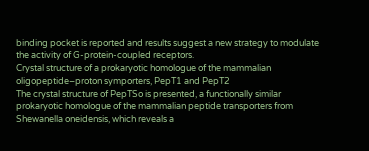binding pocket is reported and results suggest a new strategy to modulate the activity of G-protein-coupled receptors.
Crystal structure of a prokaryotic homologue of the mammalian oligopeptide–proton symporters, PepT1 and PepT2
The crystal structure of PepTSo is presented, a functionally similar prokaryotic homologue of the mammalian peptide transporters from Shewanella oneidensis, which reveals a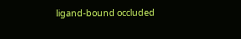ligand‐bound occluded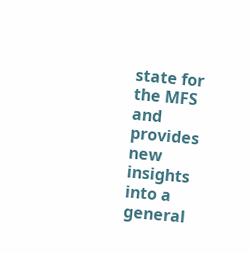state for the MFS and provides new insights into a general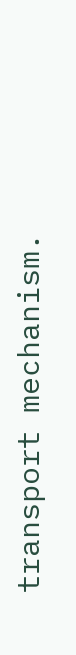transport mechanism.